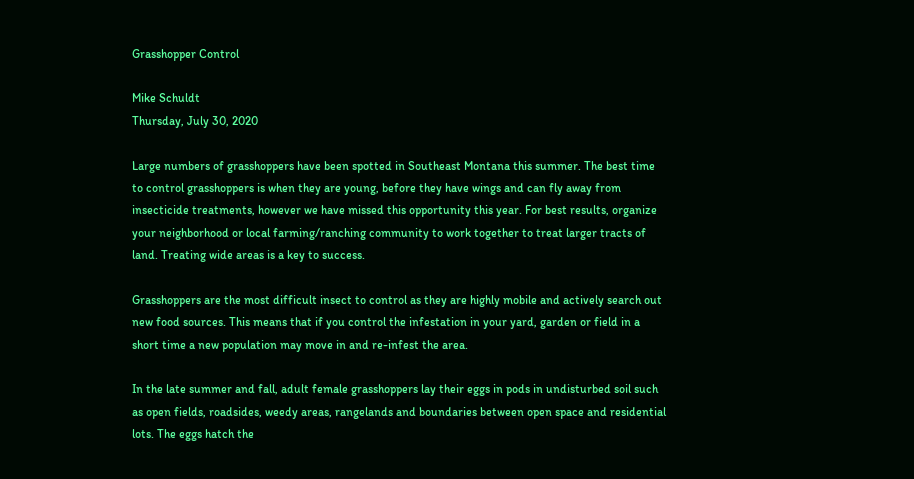Grasshopper Control

Mike Schuldt
Thursday, July 30, 2020

Large numbers of grasshoppers have been spotted in Southeast Montana this summer. The best time to control grasshoppers is when they are young, before they have wings and can fly away from insecticide treatments, however we have missed this opportunity this year. For best results, organize your neighborhood or local farming/ranching community to work together to treat larger tracts of land. Treating wide areas is a key to success.

Grasshoppers are the most difficult insect to control as they are highly mobile and actively search out new food sources. This means that if you control the infestation in your yard, garden or field in a short time a new population may move in and re-infest the area.

In the late summer and fall, adult female grasshoppers lay their eggs in pods in undisturbed soil such as open fields, roadsides, weedy areas, rangelands and boundaries between open space and residential lots. The eggs hatch the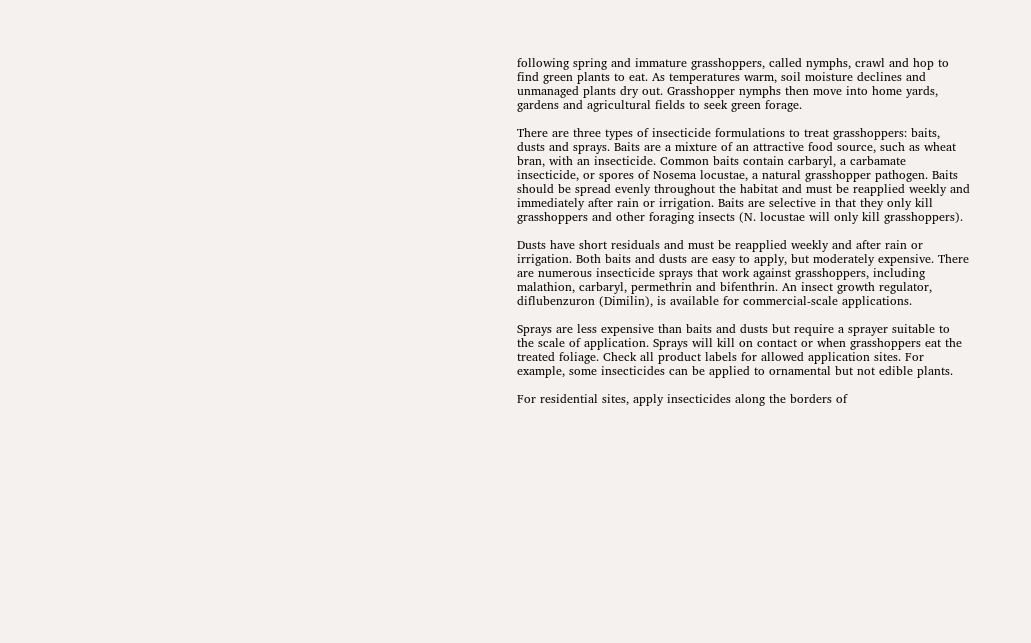following spring and immature grasshoppers, called nymphs, crawl and hop to find green plants to eat. As temperatures warm, soil moisture declines and unmanaged plants dry out. Grasshopper nymphs then move into home yards, gardens and agricultural fields to seek green forage.

There are three types of insecticide formulations to treat grasshoppers: baits, dusts and sprays. Baits are a mixture of an attractive food source, such as wheat bran, with an insecticide. Common baits contain carbaryl, a carbamate insecticide, or spores of Nosema locustae, a natural grasshopper pathogen. Baits should be spread evenly throughout the habitat and must be reapplied weekly and immediately after rain or irrigation. Baits are selective in that they only kill grasshoppers and other foraging insects (N. locustae will only kill grasshoppers).

Dusts have short residuals and must be reapplied weekly and after rain or irrigation. Both baits and dusts are easy to apply, but moderately expensive. There are numerous insecticide sprays that work against grasshoppers, including malathion, carbaryl, permethrin and bifenthrin. An insect growth regulator, diflubenzuron (Dimilin), is available for commercial-scale applications.

Sprays are less expensive than baits and dusts but require a sprayer suitable to the scale of application. Sprays will kill on contact or when grasshoppers eat the treated foliage. Check all product labels for allowed application sites. For example, some insecticides can be applied to ornamental but not edible plants.

For residential sites, apply insecticides along the borders of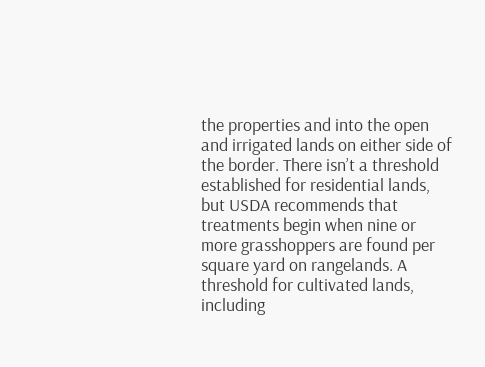the properties and into the open and irrigated lands on either side of the border. There isn’t a threshold established for residential lands, but USDA recommends that treatments begin when nine or more grasshoppers are found per square yard on rangelands. A threshold for cultivated lands, including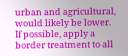urban and agricultural, would likely be lower. If possible, apply a border treatment to all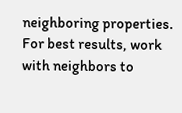neighboring properties. For best results, work with neighbors to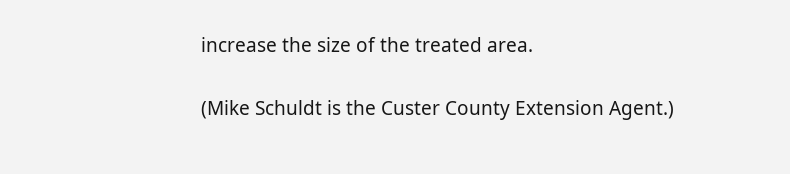increase the size of the treated area.

(Mike Schuldt is the Custer County Extension Agent.)